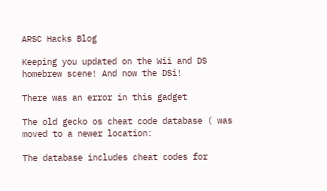ARSC Hacks Blog

Keeping you updated on the Wii and DS homebrew scene! And now the DSi!

There was an error in this gadget

The old gecko os cheat code database ( was moved to a newer location:

The database includes cheat codes for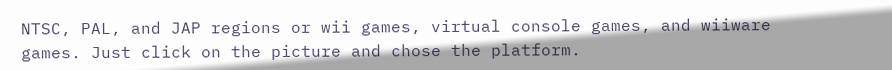NTSC, PAL, and JAP regions or wii games, virtual console games, and wiiware games. Just click on the picture and chose the platform.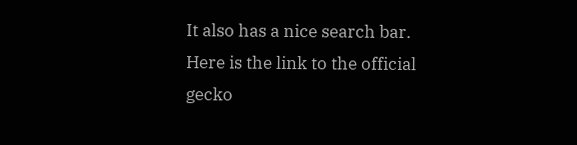It also has a nice search bar. Here is the link to the official gecko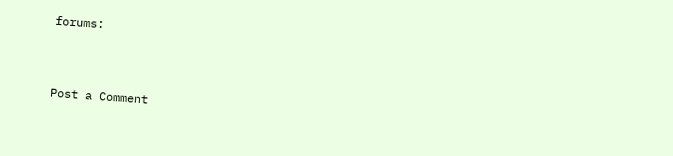forums:


Post a Comment